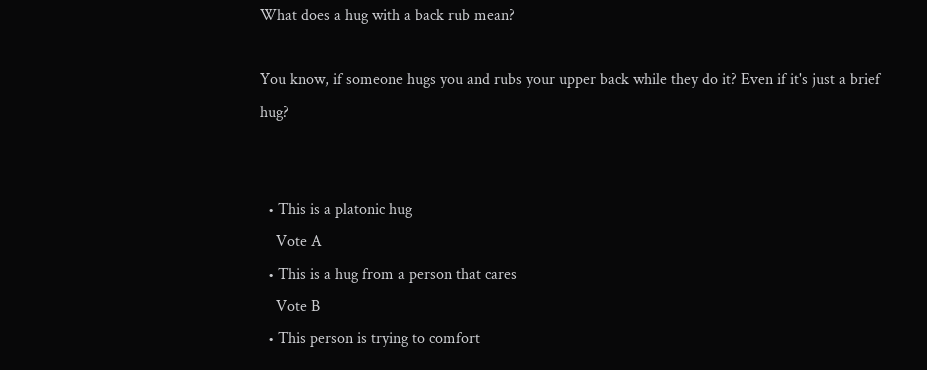What does a hug with a back rub mean?

You know, if someone hugs you and rubs your upper back while they do it? Even if it's just a brief hug?


  • This is a platonic hug
    Vote A
  • This is a hug from a person that cares
    Vote B
  • This person is trying to comfort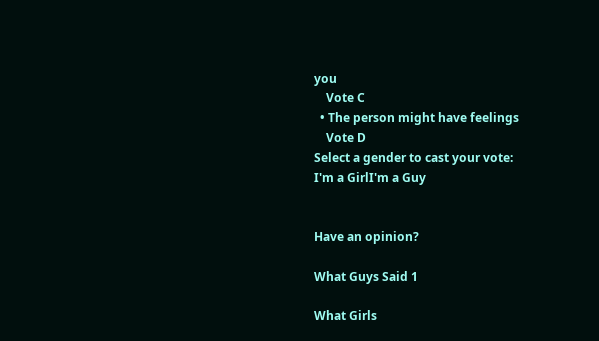you
    Vote C
  • The person might have feelings
    Vote D
Select a gender to cast your vote:
I'm a GirlI'm a Guy


Have an opinion?

What Guys Said 1

What Girls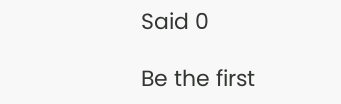Said 0

Be the first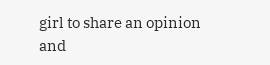girl to share an opinion
and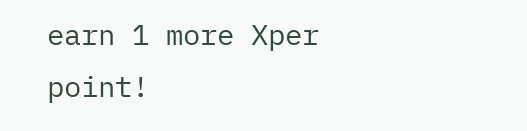earn 1 more Xper point!